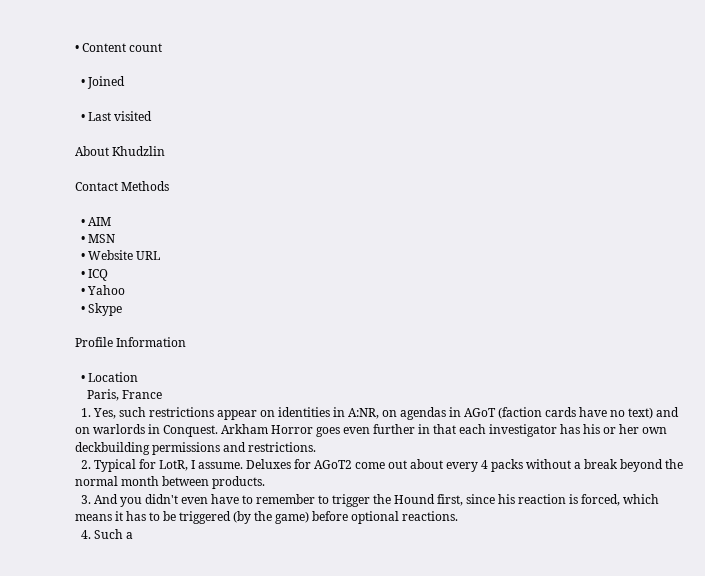• Content count

  • Joined

  • Last visited

About Khudzlin

Contact Methods

  • AIM
  • MSN
  • Website URL
  • ICQ
  • Yahoo
  • Skype

Profile Information

  • Location
    Paris, France
  1. Yes, such restrictions appear on identities in A:NR, on agendas in AGoT (faction cards have no text) and on warlords in Conquest. Arkham Horror goes even further in that each investigator has his or her own deckbuilding permissions and restrictions.
  2. Typical for LotR, I assume. Deluxes for AGoT2 come out about every 4 packs without a break beyond the normal month between products.
  3. And you didn't even have to remember to trigger the Hound first, since his reaction is forced, which means it has to be triggered (by the game) before optional reactions.
  4. Such a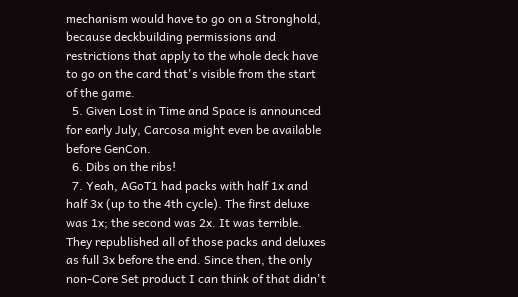mechanism would have to go on a Stronghold, because deckbuilding permissions and restrictions that apply to the whole deck have to go on the card that's visible from the start of the game.
  5. Given Lost in Time and Space is announced for early July, Carcosa might even be available before GenCon.
  6. Dibs on the ribs!
  7. Yeah, AGoT1 had packs with half 1x and half 3x (up to the 4th cycle). The first deluxe was 1x; the second was 2x. It was terrible. They republished all of those packs and deluxes as full 3x before the end. Since then, the only non-Core Set product I can think of that didn't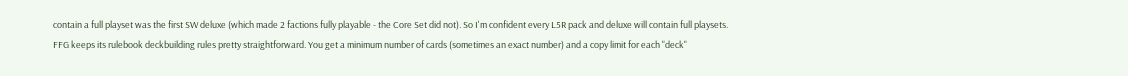contain a full playset was the first SW deluxe (which made 2 factions fully playable - the Core Set did not). So I'm confident every L5R pack and deluxe will contain full playsets. FFG keeps its rulebook deckbuilding rules pretty straightforward. You get a minimum number of cards (sometimes an exact number) and a copy limit for each "deck"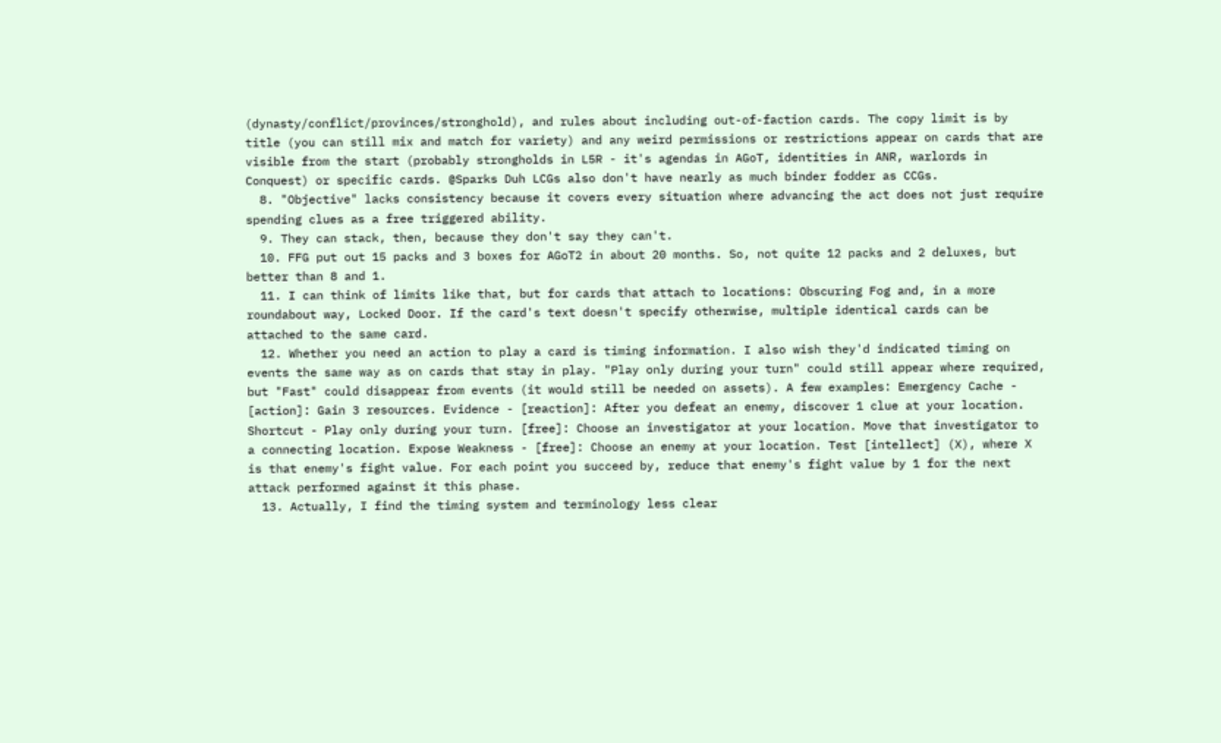(dynasty/conflict/provinces/stronghold), and rules about including out-of-faction cards. The copy limit is by title (you can still mix and match for variety) and any weird permissions or restrictions appear on cards that are visible from the start (probably strongholds in L5R - it's agendas in AGoT, identities in ANR, warlords in Conquest) or specific cards. @Sparks Duh LCGs also don't have nearly as much binder fodder as CCGs.
  8. "Objective" lacks consistency because it covers every situation where advancing the act does not just require spending clues as a free triggered ability.
  9. They can stack, then, because they don't say they can't.
  10. FFG put out 15 packs and 3 boxes for AGoT2 in about 20 months. So, not quite 12 packs and 2 deluxes, but better than 8 and 1.
  11. I can think of limits like that, but for cards that attach to locations: Obscuring Fog and, in a more roundabout way, Locked Door. If the card's text doesn't specify otherwise, multiple identical cards can be attached to the same card.
  12. Whether you need an action to play a card is timing information. I also wish they'd indicated timing on events the same way as on cards that stay in play. "Play only during your turn" could still appear where required, but "Fast" could disappear from events (it would still be needed on assets). A few examples: Emergency Cache - [action]: Gain 3 resources. Evidence - [reaction]: After you defeat an enemy, discover 1 clue at your location. Shortcut - Play only during your turn. [free]: Choose an investigator at your location. Move that investigator to a connecting location. Expose Weakness - [free]: Choose an enemy at your location. Test [intellect] (X), where X is that enemy's fight value. For each point you succeed by, reduce that enemy's fight value by 1 for the next attack performed against it this phase.
  13. Actually, I find the timing system and terminology less clear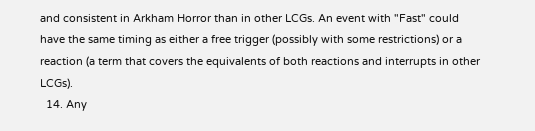and consistent in Arkham Horror than in other LCGs. An event with "Fast" could have the same timing as either a free trigger (possibly with some restrictions) or a reaction (a term that covers the equivalents of both reactions and interrupts in other LCGs).
  14. Any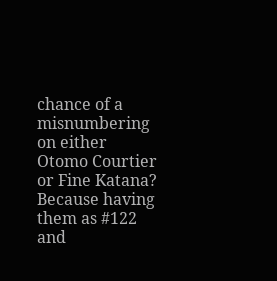chance of a misnumbering on either Otomo Courtier or Fine Katana? Because having them as #122 and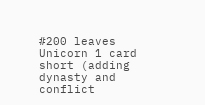#200 leaves Unicorn 1 card short (adding dynasty and conflict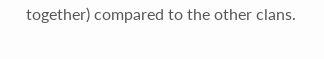together) compared to the other clans.